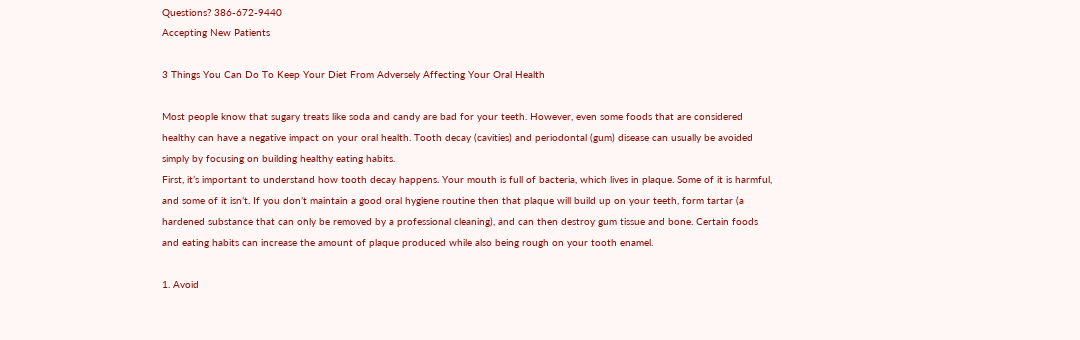Questions? 386-672-9440
Accepting New Patients

3 Things You Can Do To Keep Your Diet From Adversely Affecting Your Oral Health

Most people know that sugary treats like soda and candy are bad for your teeth. However, even some foods that are considered healthy can have a negative impact on your oral health. Tooth decay (cavities) and periodontal (gum) disease can usually be avoided simply by focusing on building healthy eating habits.
First, it’s important to understand how tooth decay happens. Your mouth is full of bacteria, which lives in plaque. Some of it is harmful, and some of it isn’t. If you don’t maintain a good oral hygiene routine then that plaque will build up on your teeth, form tartar (a hardened substance that can only be removed by a professional cleaning), and can then destroy gum tissue and bone. Certain foods and eating habits can increase the amount of plaque produced while also being rough on your tooth enamel.

1. Avoid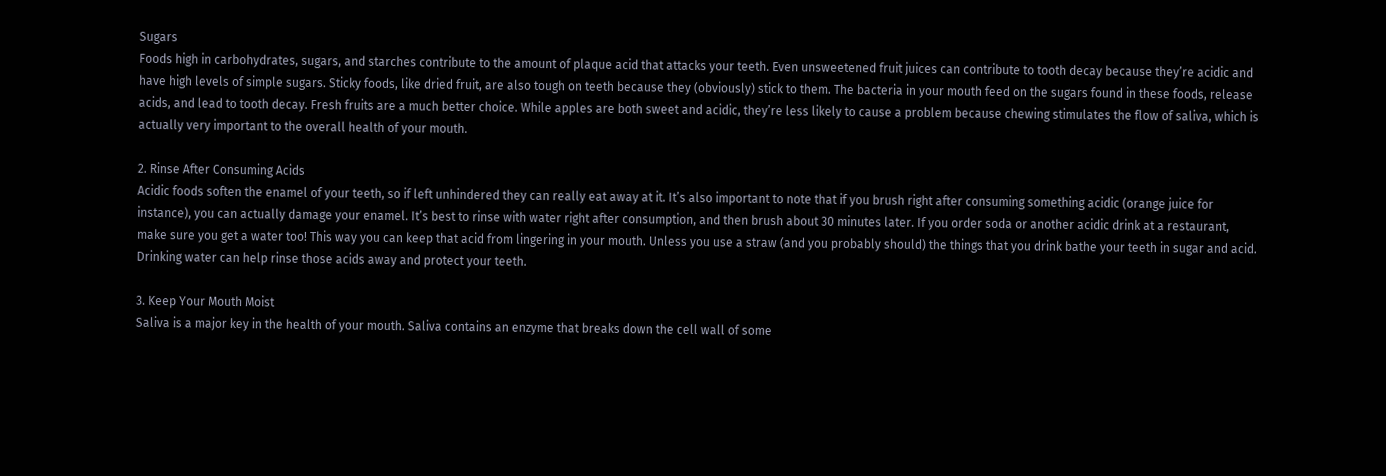Sugars
Foods high in carbohydrates, sugars, and starches contribute to the amount of plaque acid that attacks your teeth. Even unsweetened fruit juices can contribute to tooth decay because they’re acidic and have high levels of simple sugars. Sticky foods, like dried fruit, are also tough on teeth because they (obviously) stick to them. The bacteria in your mouth feed on the sugars found in these foods, release acids, and lead to tooth decay. Fresh fruits are a much better choice. While apples are both sweet and acidic, they’re less likely to cause a problem because chewing stimulates the flow of saliva, which is actually very important to the overall health of your mouth.

2. Rinse After Consuming Acids
Acidic foods soften the enamel of your teeth, so if left unhindered they can really eat away at it. It’s also important to note that if you brush right after consuming something acidic (orange juice for instance), you can actually damage your enamel. It’s best to rinse with water right after consumption, and then brush about 30 minutes later. If you order soda or another acidic drink at a restaurant, make sure you get a water too! This way you can keep that acid from lingering in your mouth. Unless you use a straw (and you probably should) the things that you drink bathe your teeth in sugar and acid. Drinking water can help rinse those acids away and protect your teeth.

3. Keep Your Mouth Moist
Saliva is a major key in the health of your mouth. Saliva contains an enzyme that breaks down the cell wall of some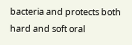bacteria and protects both hard and soft oral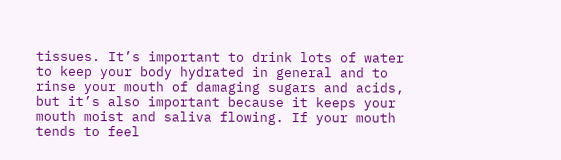tissues. It’s important to drink lots of water to keep your body hydrated in general and to rinse your mouth of damaging sugars and acids, but it’s also important because it keeps your mouth moist and saliva flowing. If your mouth tends to feel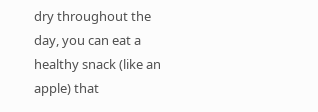dry throughout the day, you can eat a healthy snack (like an apple) that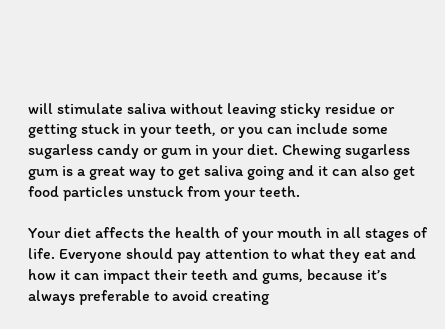will stimulate saliva without leaving sticky residue or getting stuck in your teeth, or you can include some sugarless candy or gum in your diet. Chewing sugarless gum is a great way to get saliva going and it can also get food particles unstuck from your teeth.

Your diet affects the health of your mouth in all stages of life. Everyone should pay attention to what they eat and how it can impact their teeth and gums, because it’s always preferable to avoid creating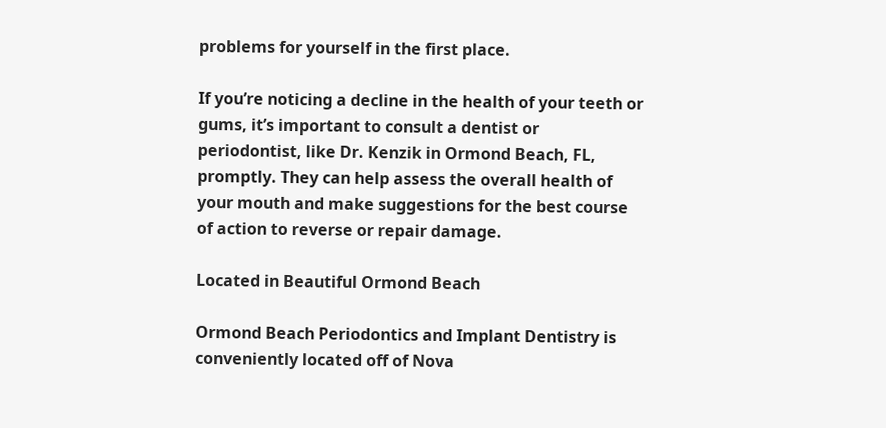problems for yourself in the first place.

If you’re noticing a decline in the health of your teeth or gums, it’s important to consult a dentist or periodontist, like Dr. Kenzik in Ormond Beach, FL, promptly. They can help assess the overall health of your mouth and make suggestions for the best course of action to reverse or repair damage.

Located in Beautiful Ormond Beach

Ormond Beach Periodontics and Implant Dentistry is conveniently located off of Nova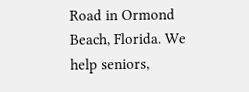Road in Ormond Beach, Florida. We help seniors,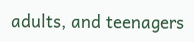adults, and teenagers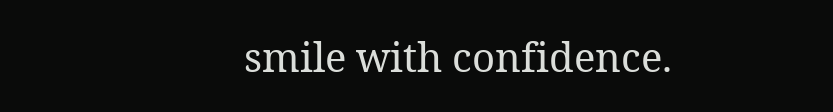smile with confidence.